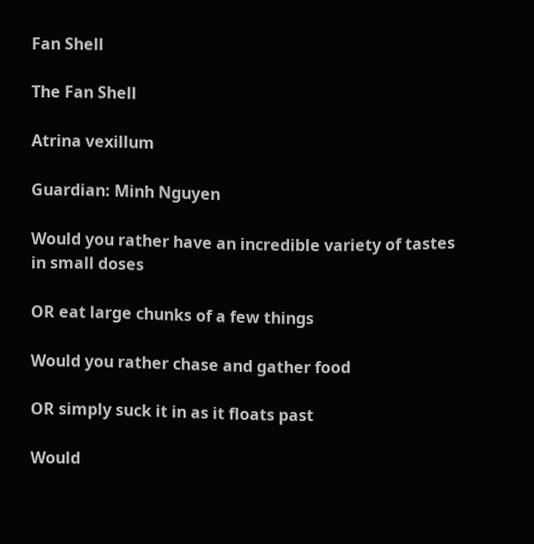Fan Shell

The Fan Shell

Atrina vexillum

Guardian: Minh Nguyen

Would you rather have an incredible variety of tastes in small doses

OR eat large chunks of a few things

Would you rather chase and gather food

OR simply suck it in as it floats past

Would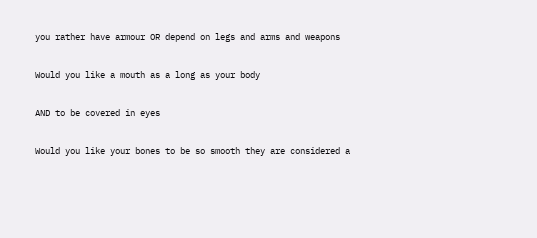you rather have armour OR depend on legs and arms and weapons

Would you like a mouth as a long as your body

AND to be covered in eyes

Would you like your bones to be so smooth they are considered a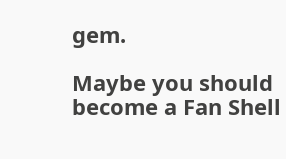gem.

Maybe you should become a Fan Shell